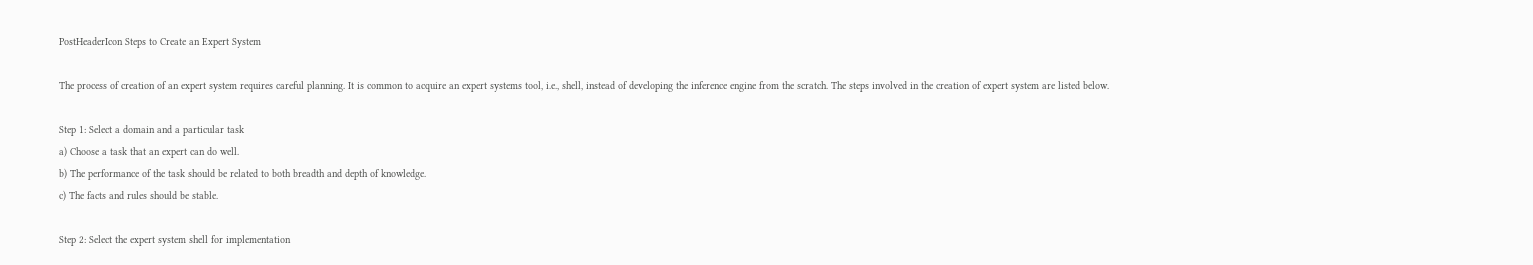PostHeaderIcon Steps to Create an Expert System

The process of creation of an expert system requires careful planning. It is common to acquire an expert systems tool, i.e., shell, instead of developing the inference engine from the scratch. The steps involved in the creation of expert system are listed below.

Step 1: Select a domain and a particular task
a) Choose a task that an expert can do well.
b) The performance of the task should be related to both breadth and depth of knowledge.
c) The facts and rules should be stable.

Step 2: Select the expert system shell for implementation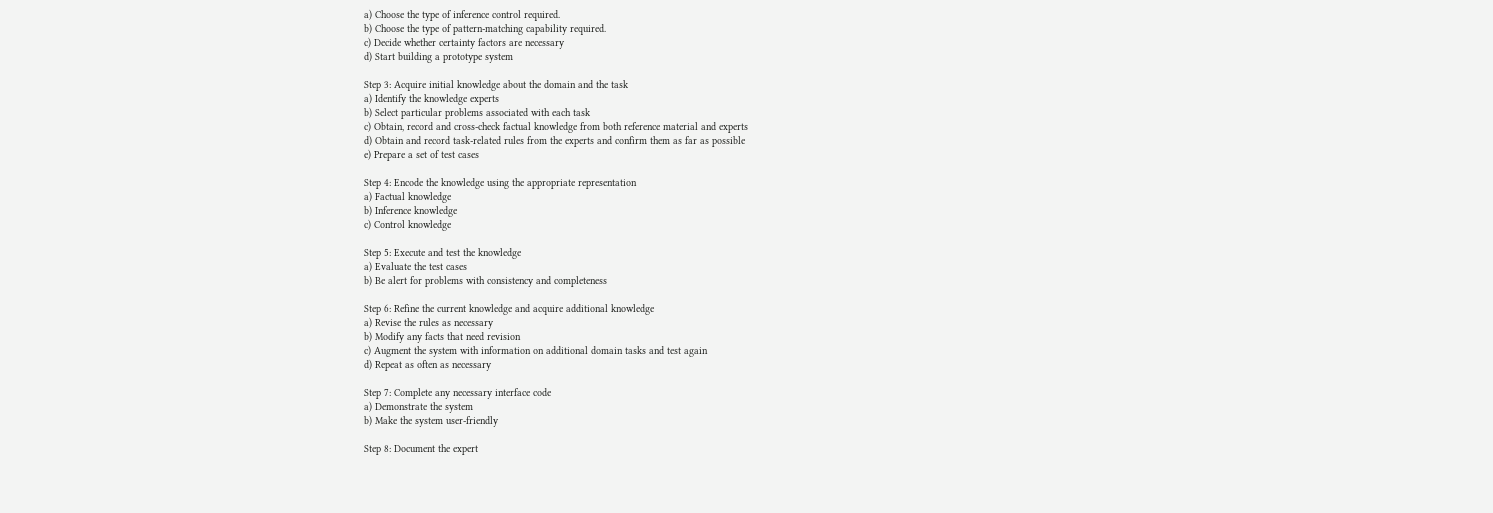a) Choose the type of inference control required.
b) Choose the type of pattern-matching capability required.
c) Decide whether certainty factors are necessary
d) Start building a prototype system

Step 3: Acquire initial knowledge about the domain and the task
a) Identify the knowledge experts
b) Select particular problems associated with each task
c) Obtain, record and cross-check factual knowledge from both reference material and experts
d) Obtain and record task-related rules from the experts and confirm them as far as possible
e) Prepare a set of test cases

Step 4: Encode the knowledge using the appropriate representation
a) Factual knowledge
b) Inference knowledge
c) Control knowledge

Step 5: Execute and test the knowledge
a) Evaluate the test cases
b) Be alert for problems with consistency and completeness

Step 6: Refine the current knowledge and acquire additional knowledge
a) Revise the rules as necessary
b) Modify any facts that need revision
c) Augment the system with information on additional domain tasks and test again
d) Repeat as often as necessary

Step 7: Complete any necessary interface code
a) Demonstrate the system
b) Make the system user-friendly

Step 8: Document the expert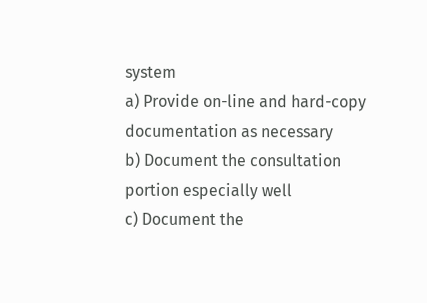system
a) Provide on-line and hard-copy documentation as necessary
b) Document the consultation portion especially well
c) Document the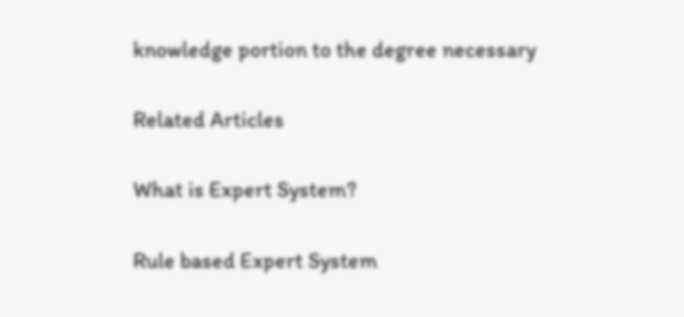knowledge portion to the degree necessary

Related Articles

What is Expert System?

Rule based Expert System